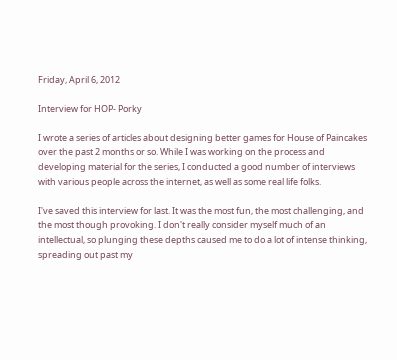Friday, April 6, 2012

Interview for HOP- Porky

I wrote a series of articles about designing better games for House of Paincakes over the past 2 months or so. While I was working on the process and developing material for the series, I conducted a good number of interviews with various people across the internet, as well as some real life folks.

I've saved this interview for last. It was the most fun, the most challenging, and the most though provoking. I don't really consider myself much of an intellectual, so plunging these depths caused me to do a lot of intense thinking, spreading out past my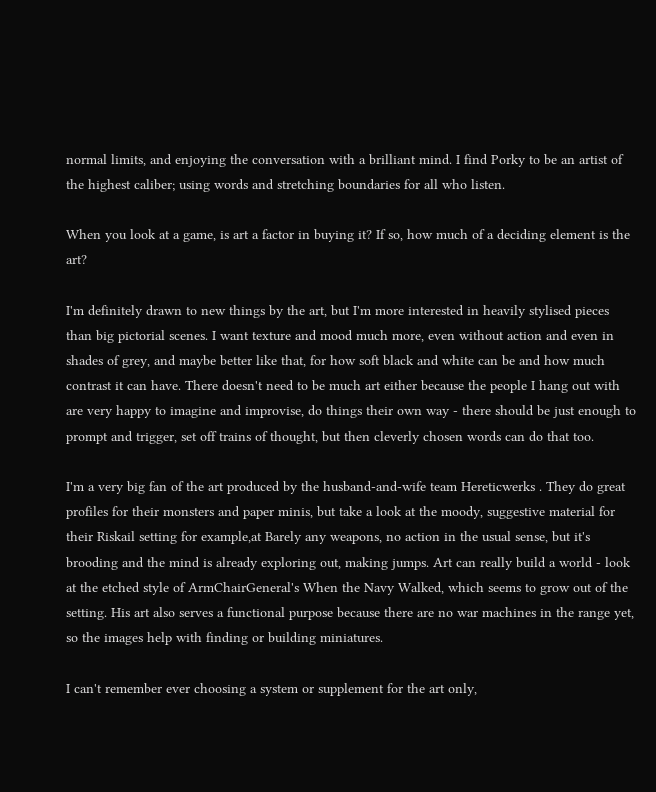normal limits, and enjoying the conversation with a brilliant mind. I find Porky to be an artist of the highest caliber; using words and stretching boundaries for all who listen.

When you look at a game, is art a factor in buying it? If so, how much of a deciding element is the art?

I'm definitely drawn to new things by the art, but I'm more interested in heavily stylised pieces than big pictorial scenes. I want texture and mood much more, even without action and even in shades of grey, and maybe better like that, for how soft black and white can be and how much contrast it can have. There doesn't need to be much art either because the people I hang out with are very happy to imagine and improvise, do things their own way - there should be just enough to prompt and trigger, set off trains of thought, but then cleverly chosen words can do that too.

I'm a very big fan of the art produced by the husband-and-wife team Hereticwerks . They do great profiles for their monsters and paper minis, but take a look at the moody, suggestive material for their Riskail setting for example,at Barely any weapons, no action in the usual sense, but it's brooding and the mind is already exploring out, making jumps. Art can really build a world - look at the etched style of ArmChairGeneral's When the Navy Walked, which seems to grow out of the setting. His art also serves a functional purpose because there are no war machines in the range yet, so the images help with finding or building miniatures.

I can't remember ever choosing a system or supplement for the art only,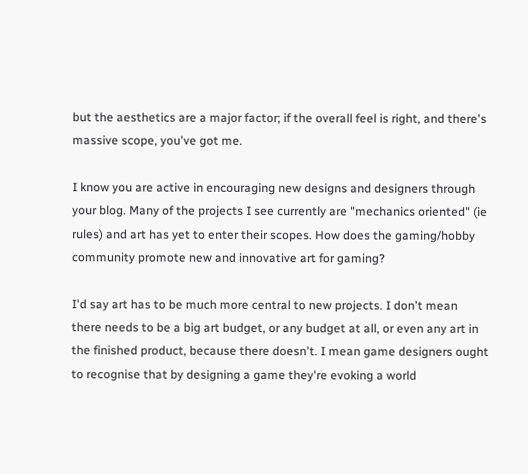but the aesthetics are a major factor; if the overall feel is right, and there's massive scope, you've got me.

I know you are active in encouraging new designs and designers through your blog. Many of the projects I see currently are "mechanics oriented" (ie rules) and art has yet to enter their scopes. How does the gaming/hobby community promote new and innovative art for gaming?

I'd say art has to be much more central to new projects. I don't mean there needs to be a big art budget, or any budget at all, or even any art in the finished product, because there doesn't. I mean game designers ought to recognise that by designing a game they're evoking a world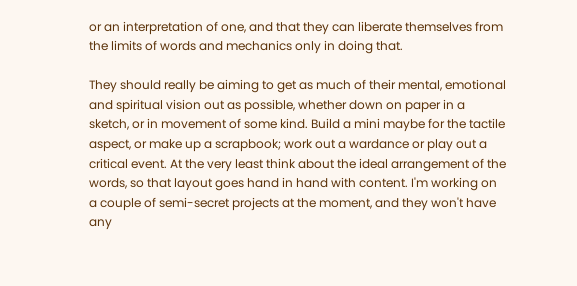or an interpretation of one, and that they can liberate themselves from the limits of words and mechanics only in doing that.

They should really be aiming to get as much of their mental, emotional and spiritual vision out as possible, whether down on paper in a sketch, or in movement of some kind. Build a mini maybe for the tactile aspect, or make up a scrapbook; work out a wardance or play out a critical event. At the very least think about the ideal arrangement of the words, so that layout goes hand in hand with content. I'm working on a couple of semi-secret projects at the moment, and they won't have any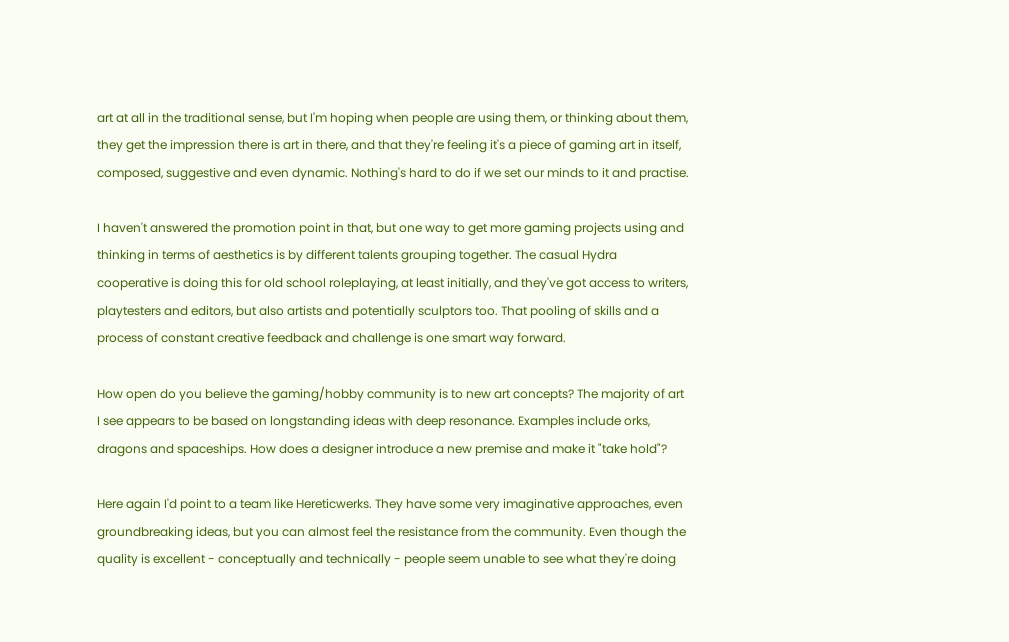art at all in the traditional sense, but I'm hoping when people are using them, or thinking about them, they get the impression there is art in there, and that they're feeling it's a piece of gaming art in itself, composed, suggestive and even dynamic. Nothing's hard to do if we set our minds to it and practise.

I haven't answered the promotion point in that, but one way to get more gaming projects using and thinking in terms of aesthetics is by different talents grouping together. The casual Hydra cooperative is doing this for old school roleplaying, at least initially, and they've got access to writers, playtesters and editors, but also artists and potentially sculptors too. That pooling of skills and a process of constant creative feedback and challenge is one smart way forward.

How open do you believe the gaming/hobby community is to new art concepts? The majority of art I see appears to be based on longstanding ideas with deep resonance. Examples include orks, dragons and spaceships. How does a designer introduce a new premise and make it "take hold"?

Here again I'd point to a team like Hereticwerks. They have some very imaginative approaches, even groundbreaking ideas, but you can almost feel the resistance from the community. Even though the quality is excellent - conceptually and technically - people seem unable to see what they're doing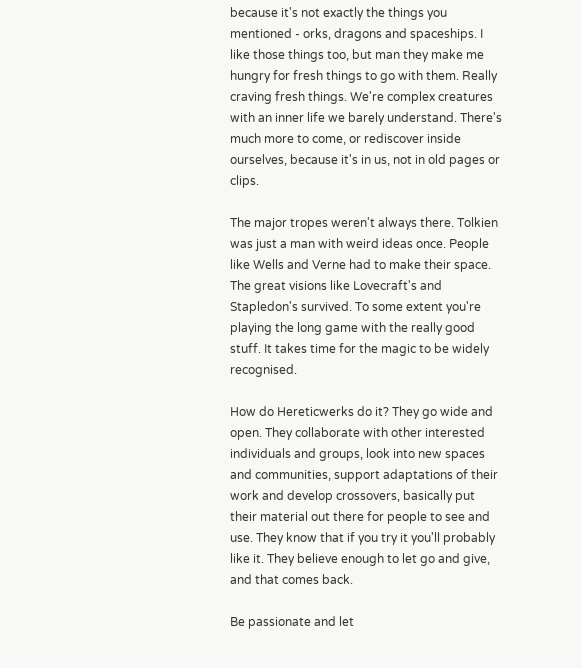because it's not exactly the things you mentioned - orks, dragons and spaceships. I like those things too, but man they make me hungry for fresh things to go with them. Really craving fresh things. We're complex creatures with an inner life we barely understand. There's much more to come, or rediscover inside ourselves, because it's in us, not in old pages or clips.

The major tropes weren't always there. Tolkien was just a man with weird ideas once. People like Wells and Verne had to make their space. The great visions like Lovecraft's and Stapledon's survived. To some extent you're playing the long game with the really good stuff. It takes time for the magic to be widely recognised.

How do Hereticwerks do it? They go wide and open. They collaborate with other interested individuals and groups, look into new spaces and communities, support adaptations of their work and develop crossovers, basically put their material out there for people to see and use. They know that if you try it you'll probably like it. They believe enough to let go and give, and that comes back.

Be passionate and let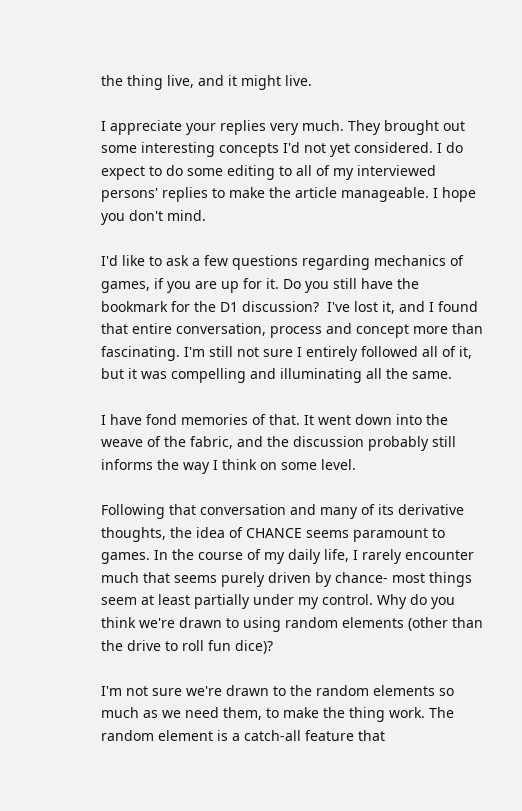the thing live, and it might live.

I appreciate your replies very much. They brought out some interesting concepts I'd not yet considered. I do expect to do some editing to all of my interviewed persons' replies to make the article manageable. I hope you don't mind.

I'd like to ask a few questions regarding mechanics of games, if you are up for it. Do you still have the bookmark for the D1 discussion?  I've lost it, and I found that entire conversation, process and concept more than fascinating. I'm still not sure I entirely followed all of it, but it was compelling and illuminating all the same.

I have fond memories of that. It went down into the weave of the fabric, and the discussion probably still informs the way I think on some level.

Following that conversation and many of its derivative thoughts, the idea of CHANCE seems paramount to games. In the course of my daily life, I rarely encounter much that seems purely driven by chance- most things seem at least partially under my control. Why do you think we're drawn to using random elements (other than the drive to roll fun dice)?

I'm not sure we're drawn to the random elements so much as we need them, to make the thing work. The random element is a catch-all feature that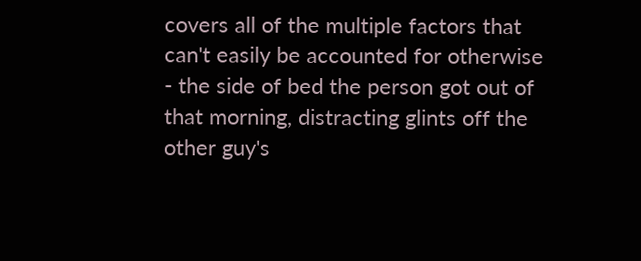covers all of the multiple factors that can't easily be accounted for otherwise - the side of bed the person got out of that morning, distracting glints off the other guy's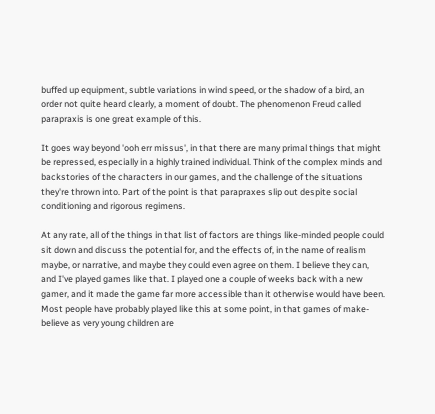buffed up equipment, subtle variations in wind speed, or the shadow of a bird, an order not quite heard clearly, a moment of doubt. The phenomenon Freud called parapraxis is one great example of this.

It goes way beyond 'ooh err missus', in that there are many primal things that might be repressed, especially in a highly trained individual. Think of the complex minds and backstories of the characters in our games, and the challenge of the situations they're thrown into. Part of the point is that parapraxes slip out despite social conditioning and rigorous regimens.

At any rate, all of the things in that list of factors are things like-minded people could sit down and discuss the potential for, and the effects of, in the name of realism maybe, or narrative, and maybe they could even agree on them. I believe they can, and I've played games like that. I played one a couple of weeks back with a new gamer, and it made the game far more accessible than it otherwise would have been. Most people have probably played like this at some point, in that games of make-believe as very young children are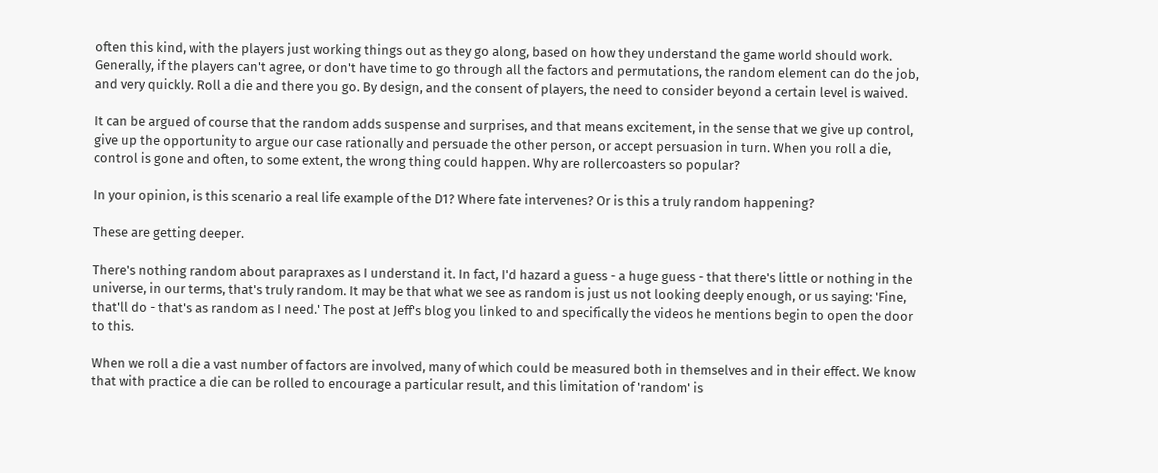often this kind, with the players just working things out as they go along, based on how they understand the game world should work. Generally, if the players can't agree, or don't have time to go through all the factors and permutations, the random element can do the job, and very quickly. Roll a die and there you go. By design, and the consent of players, the need to consider beyond a certain level is waived.

It can be argued of course that the random adds suspense and surprises, and that means excitement, in the sense that we give up control, give up the opportunity to argue our case rationally and persuade the other person, or accept persuasion in turn. When you roll a die, control is gone and often, to some extent, the wrong thing could happen. Why are rollercoasters so popular?

In your opinion, is this scenario a real life example of the D1? Where fate intervenes? Or is this a truly random happening?

These are getting deeper.

There's nothing random about parapraxes as I understand it. In fact, I'd hazard a guess - a huge guess - that there's little or nothing in the universe, in our terms, that's truly random. It may be that what we see as random is just us not looking deeply enough, or us saying: 'Fine, that'll do - that's as random as I need.' The post at Jeff's blog you linked to and specifically the videos he mentions begin to open the door to this.

When we roll a die a vast number of factors are involved, many of which could be measured both in themselves and in their effect. We know that with practice a die can be rolled to encourage a particular result, and this limitation of 'random' is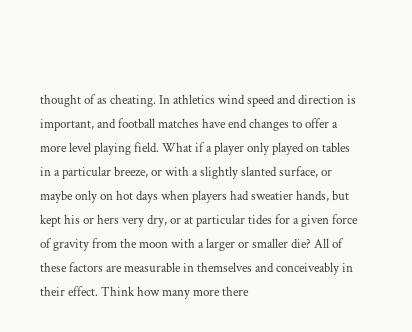thought of as cheating. In athletics wind speed and direction is important, and football matches have end changes to offer a more level playing field. What if a player only played on tables in a particular breeze, or with a slightly slanted surface, or maybe only on hot days when players had sweatier hands, but kept his or hers very dry, or at particular tides for a given force of gravity from the moon with a larger or smaller die? All of these factors are measurable in themselves and conceiveably in their effect. Think how many more there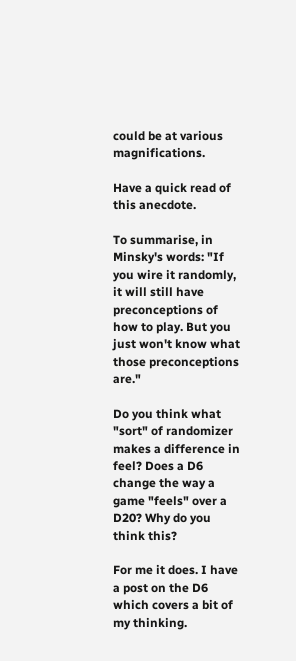could be at various magnifications.

Have a quick read of this anecdote.

To summarise, in Minsky's words: "If you wire it randomly, it will still have preconceptions of how to play. But you just won't know what those preconceptions are."

Do you think what "sort" of randomizer makes a difference in feel? Does a D6 change the way a game "feels" over a D20? Why do you think this?

For me it does. I have a post on the D6 which covers a bit of my thinking.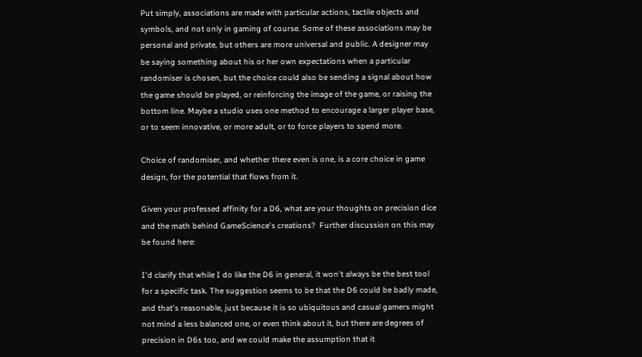Put simply, associations are made with particular actions, tactile objects and symbols, and not only in gaming of course. Some of these associations may be personal and private, but others are more universal and public. A designer may be saying something about his or her own expectations when a particular randomiser is chosen, but the choice could also be sending a signal about how the game should be played, or reinforcing the image of the game, or raising the bottom line. Maybe a studio uses one method to encourage a larger player base, or to seem innovative, or more adult, or to force players to spend more.

Choice of randomiser, and whether there even is one, is a core choice in game design, for the potential that flows from it.

Given your professed affinity for a D6, what are your thoughts on precision dice and the math behind GameScience's creations?  Further discussion on this may be found here:

I'd clarify that while I do like the D6 in general, it won't always be the best tool for a specific task. The suggestion seems to be that the D6 could be badly made, and that's reasonable, just because it is so ubiquitous and casual gamers might not mind a less balanced one, or even think about it, but there are degrees of precision in D6s too, and we could make the assumption that it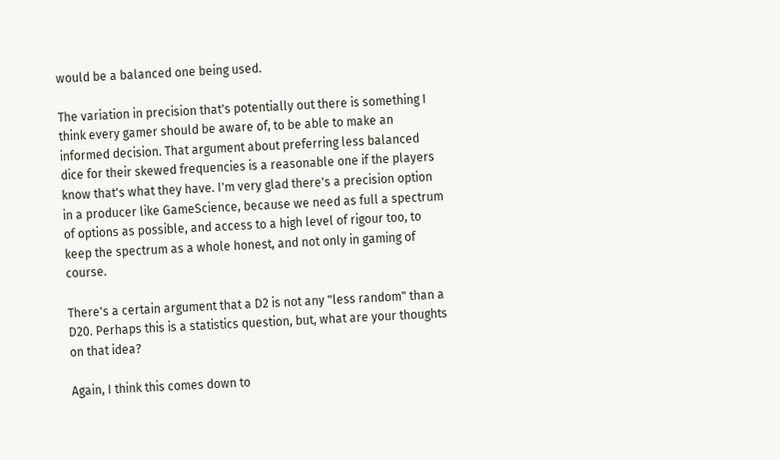would be a balanced one being used.

The variation in precision that's potentially out there is something I think every gamer should be aware of, to be able to make an informed decision. That argument about preferring less balanced dice for their skewed frequencies is a reasonable one if the players know that's what they have. I'm very glad there's a precision option in a producer like GameScience, because we need as full a spectrum of options as possible, and access to a high level of rigour too, to keep the spectrum as a whole honest, and not only in gaming of course.

There's a certain argument that a D2 is not any "less random" than a D20. Perhaps this is a statistics question, but, what are your thoughts on that idea?

Again, I think this comes down to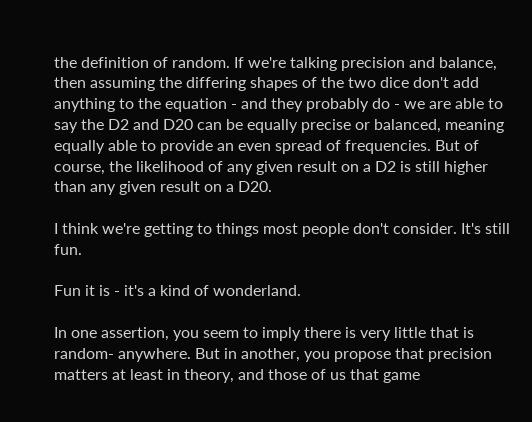the definition of random. If we're talking precision and balance, then assuming the differing shapes of the two dice don't add anything to the equation - and they probably do - we are able to say the D2 and D20 can be equally precise or balanced, meaning equally able to provide an even spread of frequencies. But of course, the likelihood of any given result on a D2 is still higher than any given result on a D20.

I think we're getting to things most people don't consider. It's still fun.

Fun it is - it's a kind of wonderland.

In one assertion, you seem to imply there is very little that is random- anywhere. But in another, you propose that precision matters at least in theory, and those of us that game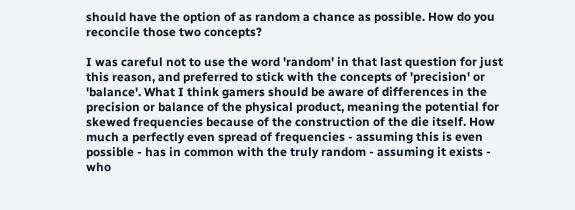should have the option of as random a chance as possible. How do you reconcile those two concepts?

I was careful not to use the word 'random' in that last question for just this reason, and preferred to stick with the concepts of 'precision' or 'balance'. What I think gamers should be aware of differences in the precision or balance of the physical product, meaning the potential for skewed frequencies because of the construction of the die itself. How much a perfectly even spread of frequencies - assuming this is even possible - has in common with the truly random - assuming it exists - who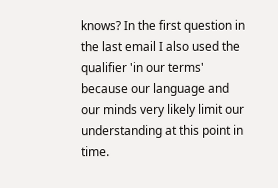knows? In the first question in the last email I also used the qualifier 'in our terms' because our language and our minds very likely limit our understanding at this point in time.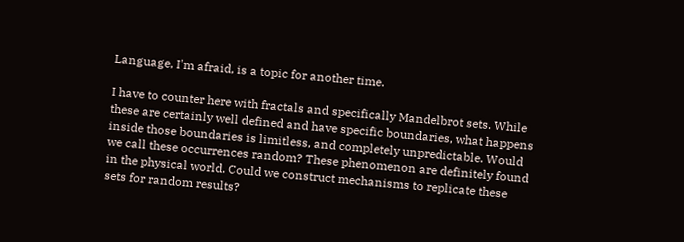Language, I'm afraid, is a topic for another time.

I have to counter here with fractals and specifically Mandelbrot sets. While these are certainly well defined and have specific boundaries, what happens inside those boundaries is limitless, and completely unpredictable. Would we call these occurrences random? These phenomenon are definitely found in the physical world. Could we construct mechanisms to replicate these sets for random results?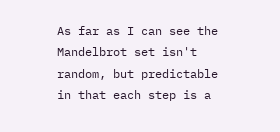As far as I can see the Mandelbrot set isn't random, but predictable in that each step is a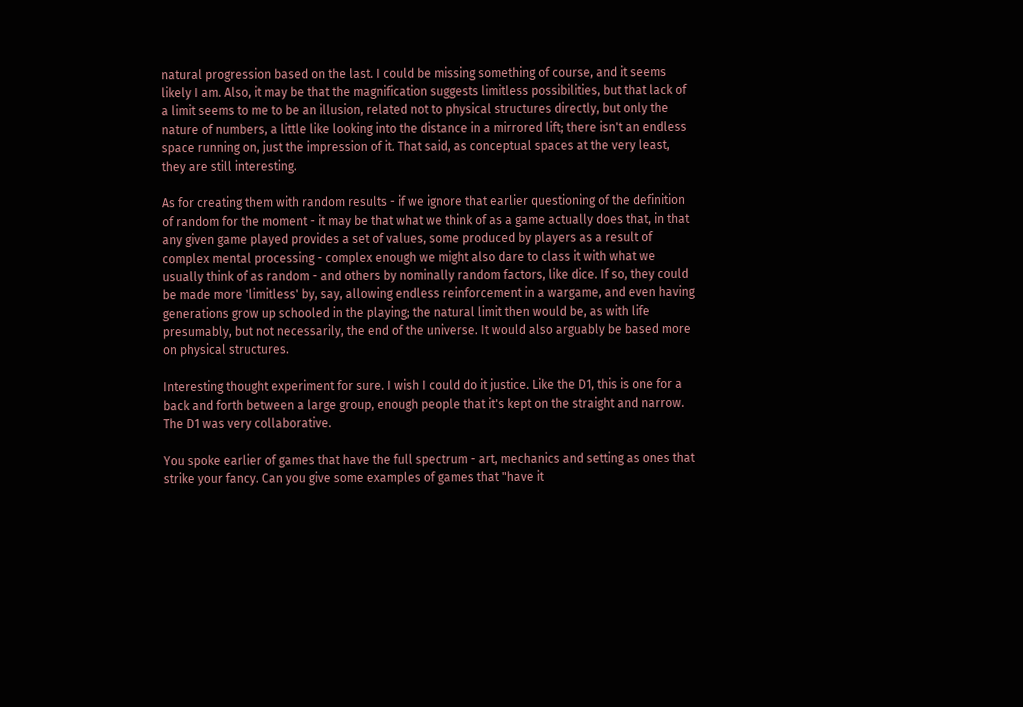natural progression based on the last. I could be missing something of course, and it seems likely I am. Also, it may be that the magnification suggests limitless possibilities, but that lack of a limit seems to me to be an illusion, related not to physical structures directly, but only the nature of numbers, a little like looking into the distance in a mirrored lift; there isn't an endless space running on, just the impression of it. That said, as conceptual spaces at the very least, they are still interesting.

As for creating them with random results - if we ignore that earlier questioning of the definition of random for the moment - it may be that what we think of as a game actually does that, in that any given game played provides a set of values, some produced by players as a result of complex mental processing - complex enough we might also dare to class it with what we usually think of as random - and others by nominally random factors, like dice. If so, they could be made more 'limitless' by, say, allowing endless reinforcement in a wargame, and even having generations grow up schooled in the playing; the natural limit then would be, as with life presumably, but not necessarily, the end of the universe. It would also arguably be based more on physical structures.

Interesting thought experiment for sure. I wish I could do it justice. Like the D1, this is one for a back and forth between a large group, enough people that it's kept on the straight and narrow. The D1 was very collaborative.

You spoke earlier of games that have the full spectrum - art, mechanics and setting as ones that strike your fancy. Can you give some examples of games that "have it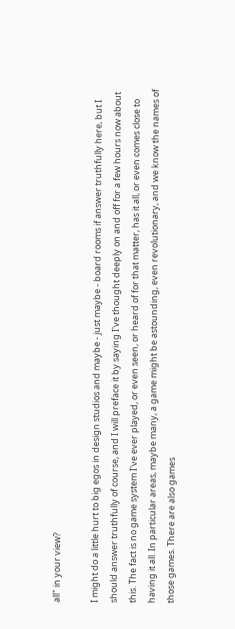all" in your view?

I might do a little hurt to big egos in design studios and maybe - just maybe - board rooms if answer truthfully here, but I should answer truthfully of course, and I will preface it by saying I've thought deeply on and off for a few hours now about this. The fact is no game system I've ever played, or even seen, or heard of for that matter, has it all, or even comes close to having it all. In particular areas, maybe many, a game might be astounding, even revolutionary, and we know the names of those games. There are also games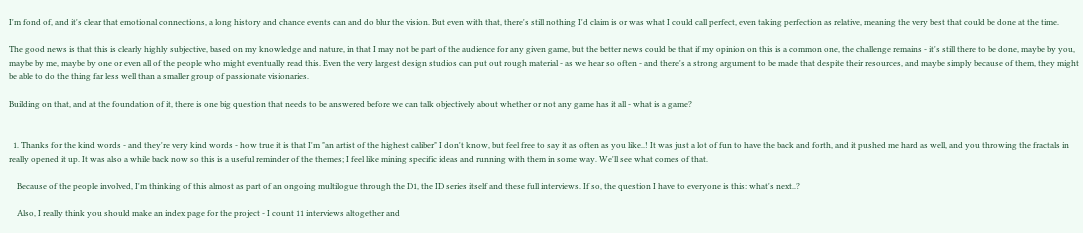I'm fond of, and it's clear that emotional connections, a long history and chance events can and do blur the vision. But even with that, there's still nothing I'd claim is or was what I could call perfect, even taking perfection as relative, meaning the very best that could be done at the time.

The good news is that this is clearly highly subjective, based on my knowledge and nature, in that I may not be part of the audience for any given game, but the better news could be that if my opinion on this is a common one, the challenge remains - it's still there to be done, maybe by you, maybe by me, maybe by one or even all of the people who might eventually read this. Even the very largest design studios can put out rough material - as we hear so often - and there's a strong argument to be made that despite their resources, and maybe simply because of them, they might be able to do the thing far less well than a smaller group of passionate visionaries.

Building on that, and at the foundation of it, there is one big question that needs to be answered before we can talk objectively about whether or not any game has it all - what is a game?


  1. Thanks for the kind words - and they're very kind words - how true it is that I'm "an artist of the highest caliber" I don't know, but feel free to say it as often as you like..! It was just a lot of fun to have the back and forth, and it pushed me hard as well, and you throwing the fractals in really opened it up. It was also a while back now so this is a useful reminder of the themes; I feel like mining specific ideas and running with them in some way. We'll see what comes of that.

    Because of the people involved, I'm thinking of this almost as part of an ongoing multilogue through the D1, the ID series itself and these full interviews. If so, the question I have to everyone is this: what's next..?

    Also, I really think you should make an index page for the project - I count 11 interviews altogether and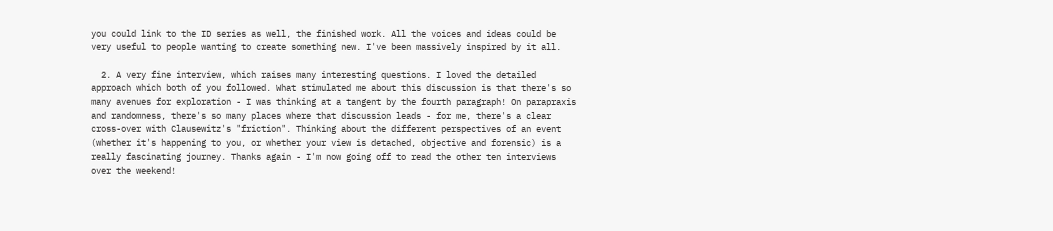you could link to the ID series as well, the finished work. All the voices and ideas could be very useful to people wanting to create something new. I've been massively inspired by it all.

  2. A very fine interview, which raises many interesting questions. I loved the detailed approach which both of you followed. What stimulated me about this discussion is that there's so many avenues for exploration - I was thinking at a tangent by the fourth paragraph! On parapraxis and randomness, there's so many places where that discussion leads - for me, there's a clear cross-over with Clausewitz's "friction". Thinking about the different perspectives of an event (whether it's happening to you, or whether your view is detached, objective and forensic) is a really fascinating journey. Thanks again - I'm now going off to read the other ten interviews over the weekend!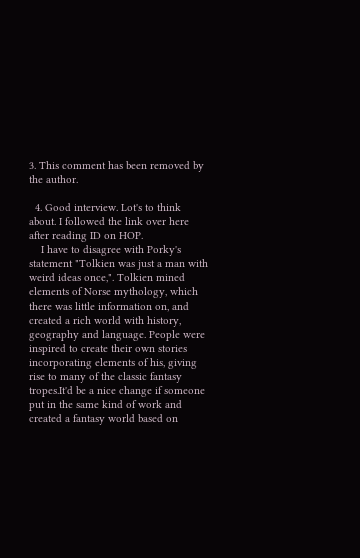3. This comment has been removed by the author.

  4. Good interview. Lot's to think about. I followed the link over here after reading ID on HOP.
    I have to disagree with Porky's statement "Tolkien was just a man with weird ideas once,". Tolkien mined elements of Norse mythology, which there was little information on, and created a rich world with history, geography and language. People were inspired to create their own stories incorporating elements of his, giving rise to many of the classic fantasy tropes.It'd be a nice change if someone put in the same kind of work and created a fantasy world based on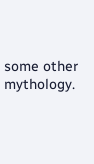some other mythology.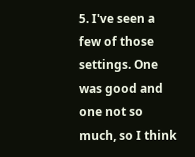5. I've seen a few of those settings. One was good and one not so much, so I think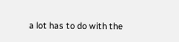a lot has to do with the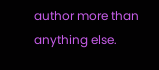author more than anything else.